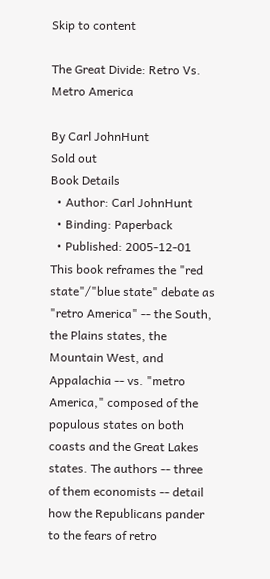Skip to content

The Great Divide: Retro Vs. Metro America

By Carl JohnHunt
Sold out
Book Details
  • Author: Carl JohnHunt
  • Binding: Paperback
  • Published: 2005-12-01
This book reframes the "red state"/"blue state" debate as "retro America" -- the South, the Plains states, the Mountain West, and Appalachia -- vs. "metro America," composed of the populous states on both coasts and the Great Lakes states. The authors -- three of them economists -- detail how the Republicans pander to the fears of retro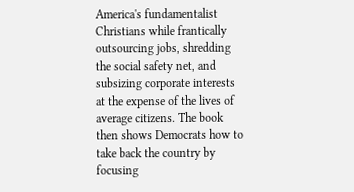America's fundamentalist Christians while frantically outsourcing jobs, shredding the social safety net, and subsizing corporate interests at the expense of the lives of average citizens. The book then shows Democrats how to take back the country by focusing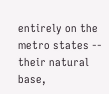entirely on the metro states -- their natural base,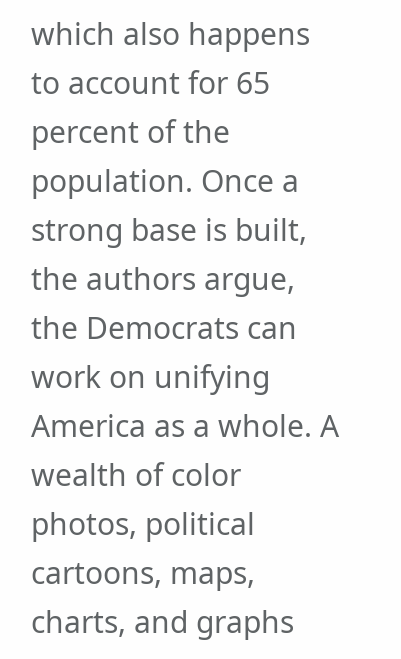which also happens to account for 65 percent of the population. Once a strong base is built, the authors argue, the Democrats can work on unifying America as a whole. A wealth of color photos, political cartoons, maps, charts, and graphs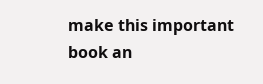make this important book an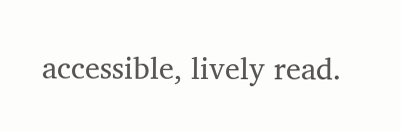accessible, lively read.